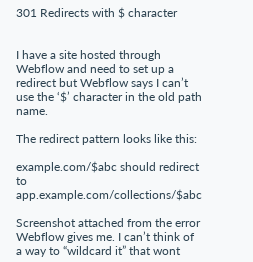301 Redirects with $ character


I have a site hosted through Webflow and need to set up a redirect but Webflow says I can’t use the ‘$’ character in the old path name.

The redirect pattern looks like this:

example.com/$abc should redirect to app.example.com/collections/$abc

Screenshot attached from the error Webflow gives me. I can’t think of a way to “wildcard it” that wont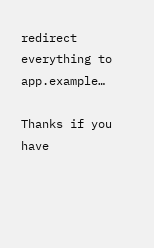redirect everything to app.example…

Thanks if you have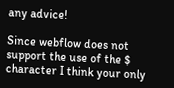any advice!

Since webflow does not support the use of the $ character I think your only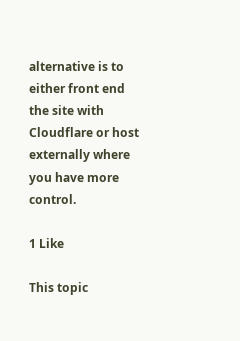alternative is to either front end the site with Cloudflare or host externally where you have more control.

1 Like

This topic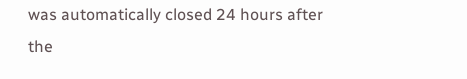was automatically closed 24 hours after the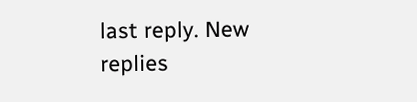last reply. New replies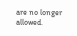are no longer allowed.